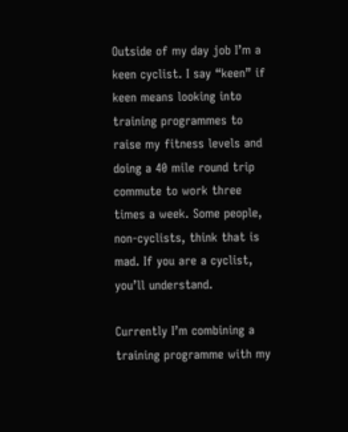Outside of my day job I’m a keen cyclist. I say “keen” if keen means looking into training programmes to raise my fitness levels and doing a 40 mile round trip commute to work three times a week. Some people, non-cyclists, think that is mad. If you are a cyclist, you’ll understand.

Currently I’m combining a training programme with my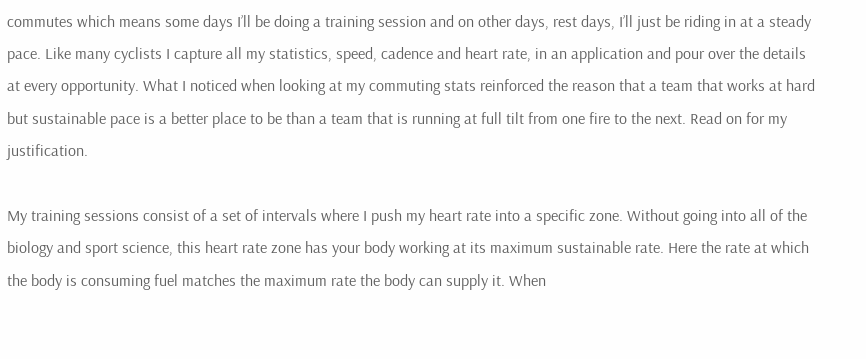commutes which means some days I’ll be doing a training session and on other days, rest days, I’ll just be riding in at a steady pace. Like many cyclists I capture all my statistics, speed, cadence and heart rate, in an application and pour over the details at every opportunity. What I noticed when looking at my commuting stats reinforced the reason that a team that works at hard but sustainable pace is a better place to be than a team that is running at full tilt from one fire to the next. Read on for my justification.

My training sessions consist of a set of intervals where I push my heart rate into a specific zone. Without going into all of the biology and sport science, this heart rate zone has your body working at its maximum sustainable rate. Here the rate at which the body is consuming fuel matches the maximum rate the body can supply it. When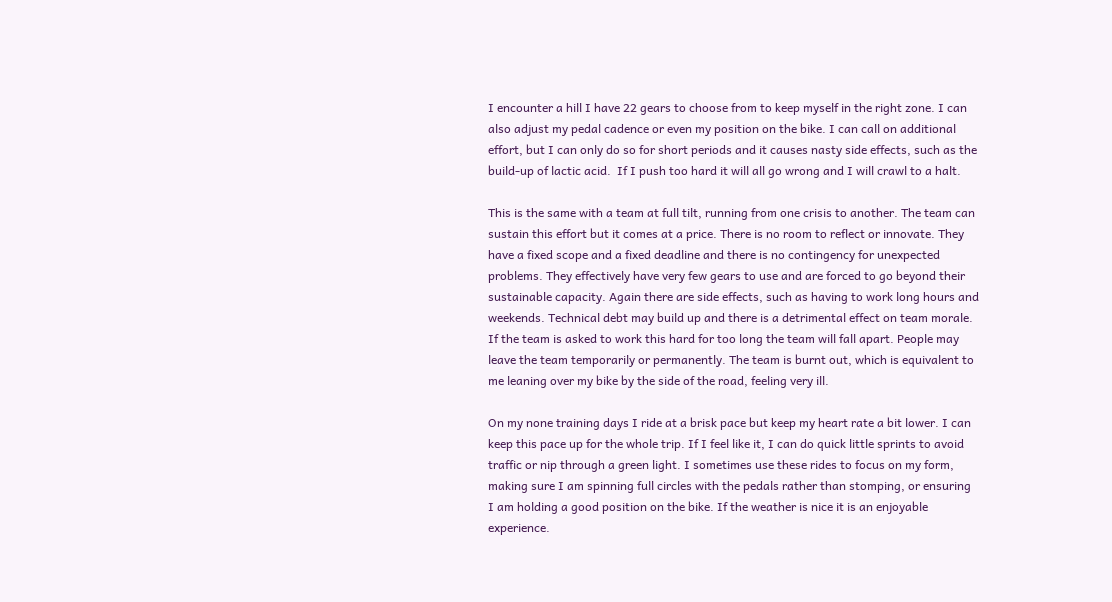I encounter a hill I have 22 gears to choose from to keep myself in the right zone. I can also adjust my pedal cadence or even my position on the bike. I can call on additional effort, but I can only do so for short periods and it causes nasty side effects, such as the build-up of lactic acid.  If I push too hard it will all go wrong and I will crawl to a halt.

This is the same with a team at full tilt, running from one crisis to another. The team can sustain this effort but it comes at a price. There is no room to reflect or innovate. They have a fixed scope and a fixed deadline and there is no contingency for unexpected problems. They effectively have very few gears to use and are forced to go beyond their sustainable capacity. Again there are side effects, such as having to work long hours and weekends. Technical debt may build up and there is a detrimental effect on team morale. If the team is asked to work this hard for too long the team will fall apart. People may leave the team temporarily or permanently. The team is burnt out, which is equivalent to me leaning over my bike by the side of the road, feeling very ill.

On my none training days I ride at a brisk pace but keep my heart rate a bit lower. I can keep this pace up for the whole trip. If I feel like it, I can do quick little sprints to avoid traffic or nip through a green light. I sometimes use these rides to focus on my form, making sure I am spinning full circles with the pedals rather than stomping, or ensuring I am holding a good position on the bike. If the weather is nice it is an enjoyable experience.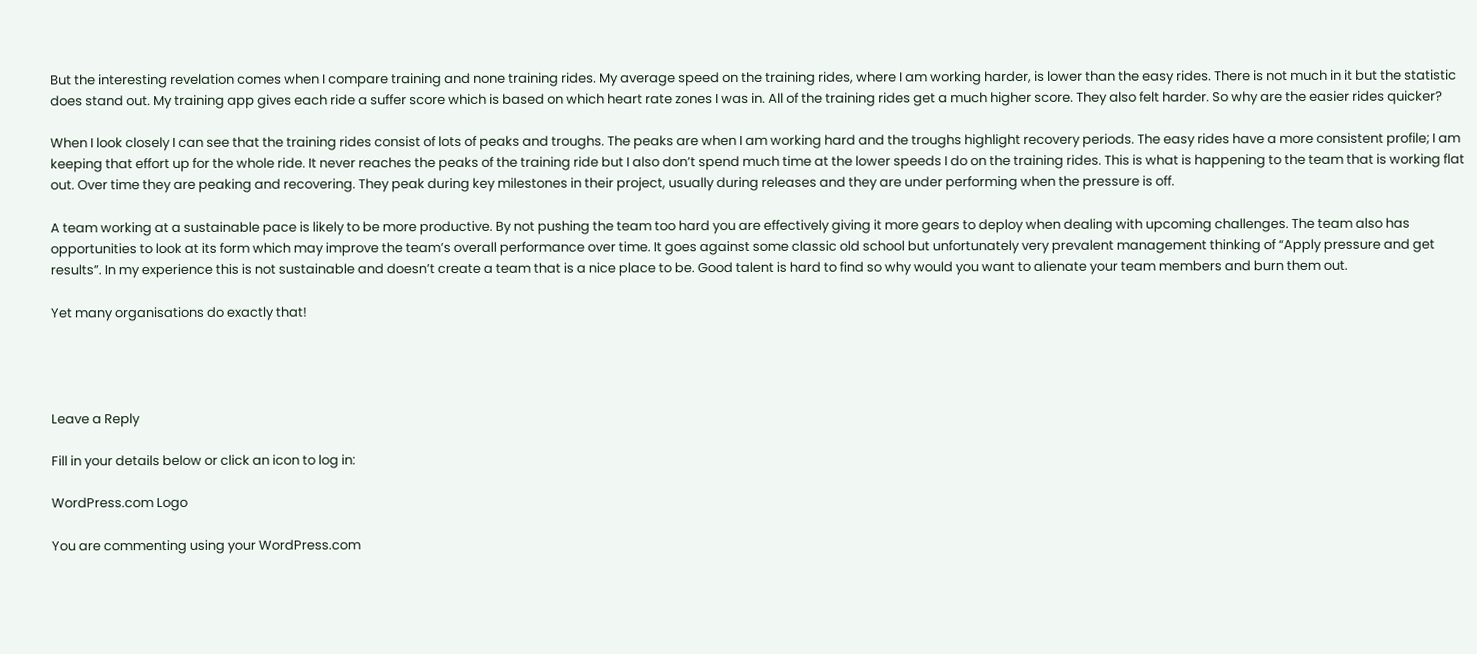But the interesting revelation comes when I compare training and none training rides. My average speed on the training rides, where I am working harder, is lower than the easy rides. There is not much in it but the statistic does stand out. My training app gives each ride a suffer score which is based on which heart rate zones I was in. All of the training rides get a much higher score. They also felt harder. So why are the easier rides quicker?

When I look closely I can see that the training rides consist of lots of peaks and troughs. The peaks are when I am working hard and the troughs highlight recovery periods. The easy rides have a more consistent profile; I am keeping that effort up for the whole ride. It never reaches the peaks of the training ride but I also don’t spend much time at the lower speeds I do on the training rides. This is what is happening to the team that is working flat out. Over time they are peaking and recovering. They peak during key milestones in their project, usually during releases and they are under performing when the pressure is off.

A team working at a sustainable pace is likely to be more productive. By not pushing the team too hard you are effectively giving it more gears to deploy when dealing with upcoming challenges. The team also has opportunities to look at its form which may improve the team’s overall performance over time. It goes against some classic old school but unfortunately very prevalent management thinking of “Apply pressure and get results”. In my experience this is not sustainable and doesn’t create a team that is a nice place to be. Good talent is hard to find so why would you want to alienate your team members and burn them out.

Yet many organisations do exactly that!




Leave a Reply

Fill in your details below or click an icon to log in:

WordPress.com Logo

You are commenting using your WordPress.com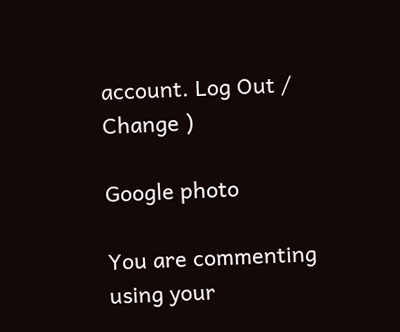account. Log Out /  Change )

Google photo

You are commenting using your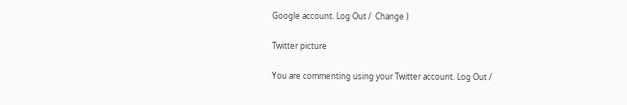Google account. Log Out /  Change )

Twitter picture

You are commenting using your Twitter account. Log Out /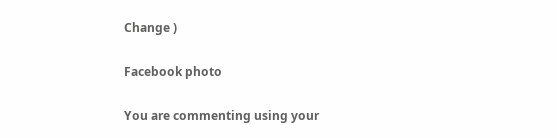Change )

Facebook photo

You are commenting using your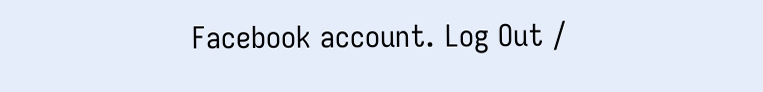Facebook account. Log Out /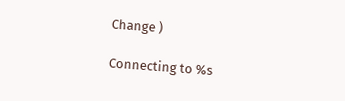Change )

Connecting to %s